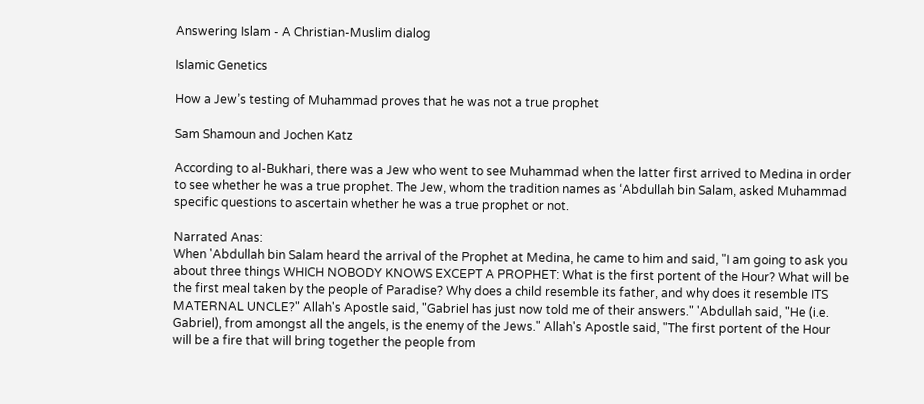Answering Islam - A Christian-Muslim dialog

Islamic Genetics

How a Jew’s testing of Muhammad proves that he was not a true prophet

Sam Shamoun and Jochen Katz

According to al-Bukhari, there was a Jew who went to see Muhammad when the latter first arrived to Medina in order to see whether he was a true prophet. The Jew, whom the tradition names as ‘Abdullah bin Salam, asked Muhammad specific questions to ascertain whether he was a true prophet or not.

Narrated Anas:
When 'Abdullah bin Salam heard the arrival of the Prophet at Medina, he came to him and said, "I am going to ask you about three things WHICH NOBODY KNOWS EXCEPT A PROPHET: What is the first portent of the Hour? What will be the first meal taken by the people of Paradise? Why does a child resemble its father, and why does it resemble ITS MATERNAL UNCLE?" Allah's Apostle said, "Gabriel has just now told me of their answers." 'Abdullah said, "He (i.e. Gabriel), from amongst all the angels, is the enemy of the Jews." Allah's Apostle said, "The first portent of the Hour will be a fire that will bring together the people from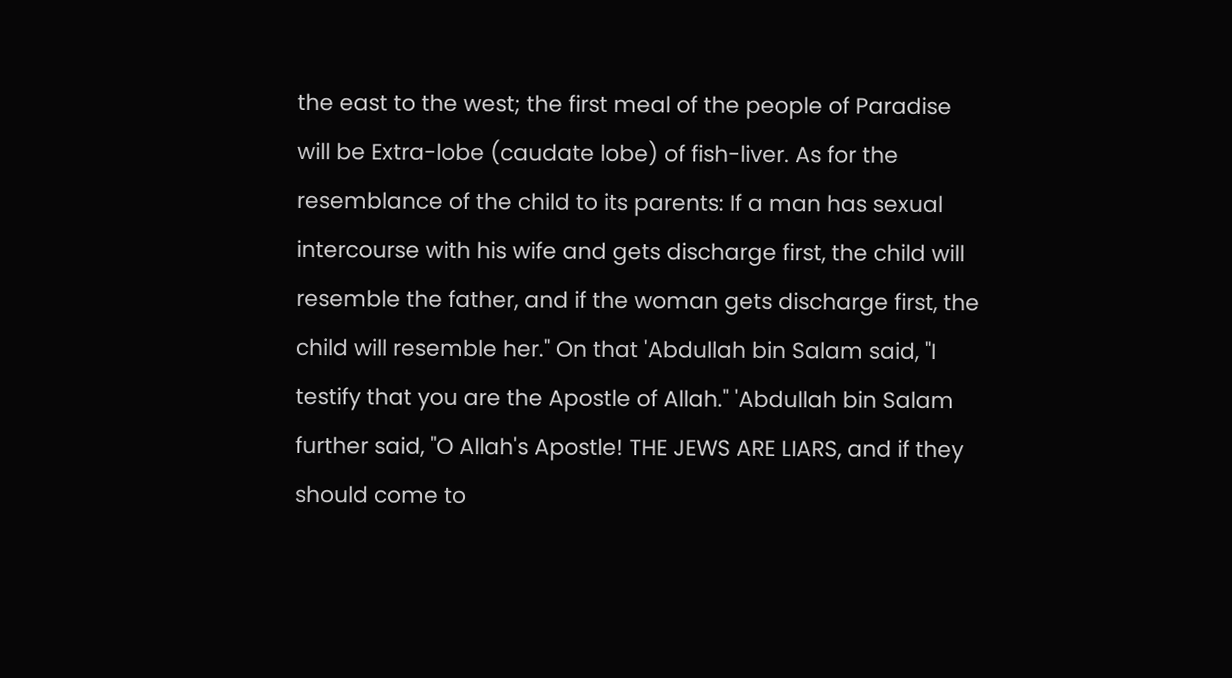the east to the west; the first meal of the people of Paradise will be Extra-lobe (caudate lobe) of fish-liver. As for the resemblance of the child to its parents: If a man has sexual intercourse with his wife and gets discharge first, the child will resemble the father, and if the woman gets discharge first, the child will resemble her." On that 'Abdullah bin Salam said, "I testify that you are the Apostle of Allah." 'Abdullah bin Salam further said, "O Allah's Apostle! THE JEWS ARE LIARS, and if they should come to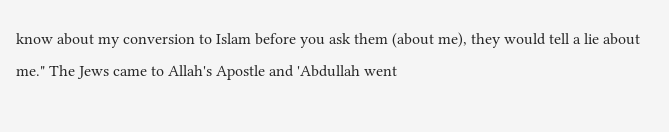know about my conversion to Islam before you ask them (about me), they would tell a lie about me." The Jews came to Allah's Apostle and 'Abdullah went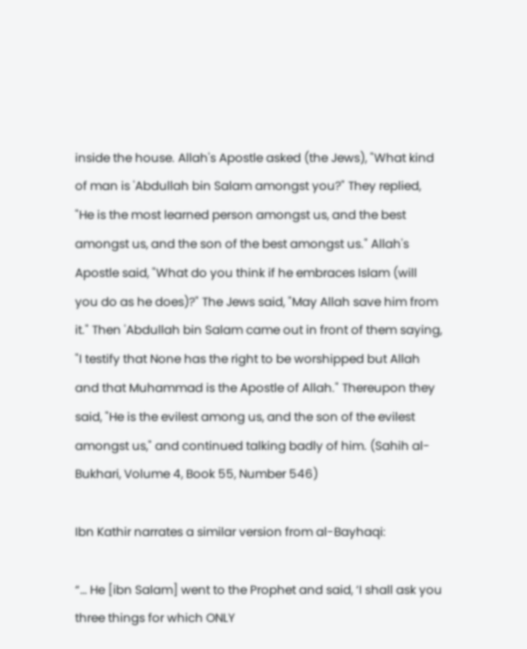inside the house. Allah's Apostle asked (the Jews), "What kind of man is 'Abdullah bin Salam amongst you?" They replied, "He is the most learned person amongst us, and the best amongst us, and the son of the best amongst us." Allah's Apostle said, "What do you think if he embraces Islam (will you do as he does)?" The Jews said, "May Allah save him from it." Then 'Abdullah bin Salam came out in front of them saying, "I testify that None has the right to be worshipped but Allah and that Muhammad is the Apostle of Allah." Thereupon they said, "He is the evilest among us, and the son of the evilest amongst us," and continued talking badly of him. (Sahih al-Bukhari, Volume 4, Book 55, Number 546)

Ibn Kathir narrates a similar version from al-Bayhaqi:

“… He [ibn Salam] went to the Prophet and said, ‘I shall ask you three things for which ONLY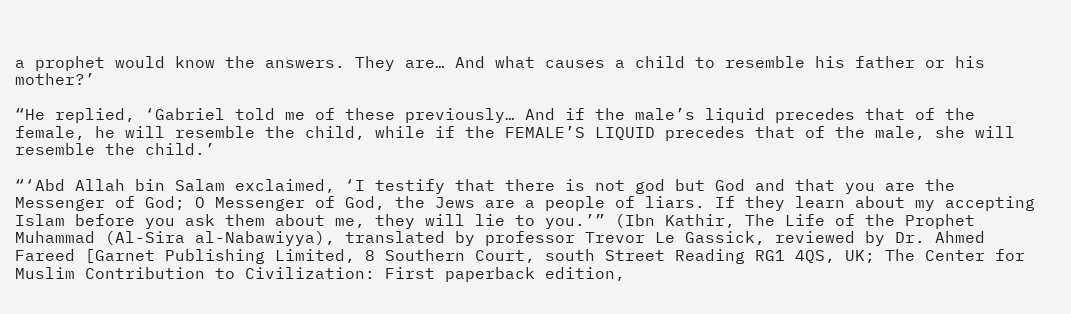a prophet would know the answers. They are… And what causes a child to resemble his father or his mother?’

“He replied, ‘Gabriel told me of these previously… And if the male’s liquid precedes that of the female, he will resemble the child, while if the FEMALE’S LIQUID precedes that of the male, she will resemble the child.’

“‘Abd Allah bin Salam exclaimed, ‘I testify that there is not god but God and that you are the Messenger of God; O Messenger of God, the Jews are a people of liars. If they learn about my accepting Islam before you ask them about me, they will lie to you.’” (Ibn Kathir, The Life of the Prophet Muhammad (Al-Sira al-Nabawiyya), translated by professor Trevor Le Gassick, reviewed by Dr. Ahmed Fareed [Garnet Publishing Limited, 8 Southern Court, south Street Reading RG1 4QS, UK; The Center for Muslim Contribution to Civilization: First paperback edition,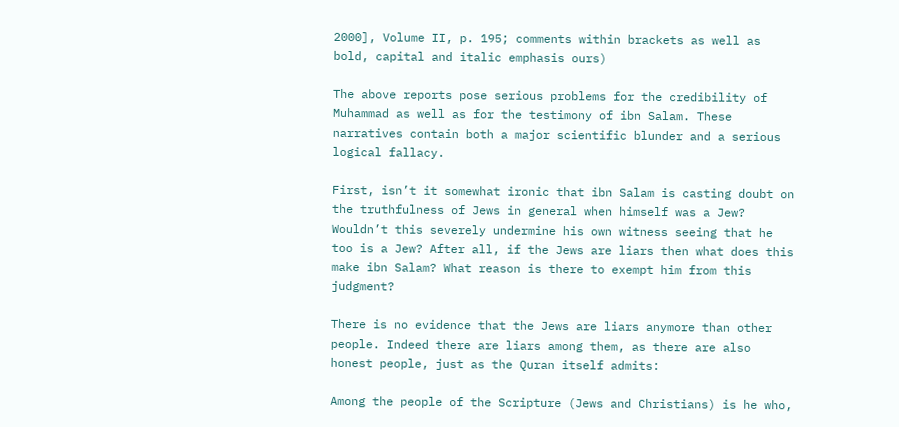2000], Volume II, p. 195; comments within brackets as well as bold, capital and italic emphasis ours)

The above reports pose serious problems for the credibility of Muhammad as well as for the testimony of ibn Salam. These narratives contain both a major scientific blunder and a serious logical fallacy.

First, isn’t it somewhat ironic that ibn Salam is casting doubt on the truthfulness of Jews in general when himself was a Jew? Wouldn’t this severely undermine his own witness seeing that he too is a Jew? After all, if the Jews are liars then what does this make ibn Salam? What reason is there to exempt him from this judgment?

There is no evidence that the Jews are liars anymore than other people. Indeed there are liars among them, as there are also honest people, just as the Quran itself admits:

Among the people of the Scripture (Jews and Christians) is he who,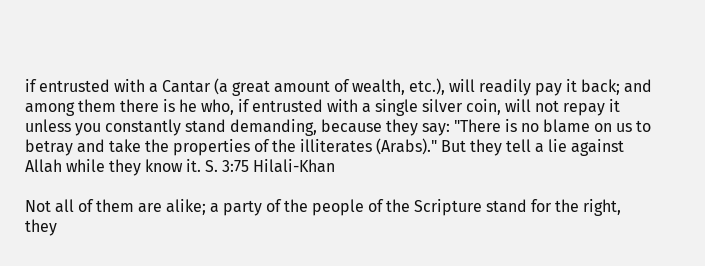if entrusted with a Cantar (a great amount of wealth, etc.), will readily pay it back; and among them there is he who, if entrusted with a single silver coin, will not repay it unless you constantly stand demanding, because they say: "There is no blame on us to betray and take the properties of the illiterates (Arabs)." But they tell a lie against Allah while they know it. S. 3:75 Hilali-Khan

Not all of them are alike; a party of the people of the Scripture stand for the right, they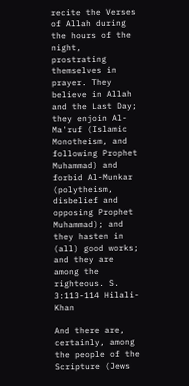recite the Verses of Allah during the hours of the night, prostrating themselves in prayer. They believe in Allah and the Last Day; they enjoin Al-Ma'ruf (Islamic Monotheism, and following Prophet Muhammad) and forbid Al-Munkar (polytheism, disbelief and opposing Prophet Muhammad); and they hasten in (all) good works; and they are among the righteous. S. 3:113-114 Hilali-Khan

And there are, certainly, among the people of the Scripture (Jews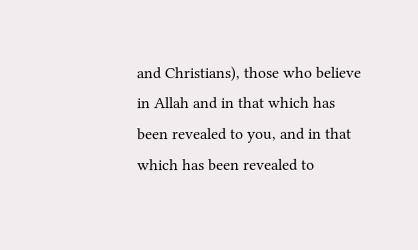and Christians), those who believe in Allah and in that which has been revealed to you, and in that which has been revealed to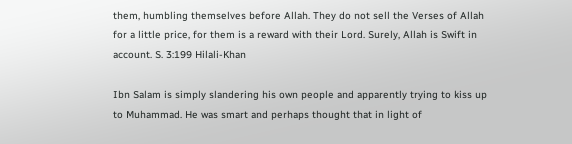them, humbling themselves before Allah. They do not sell the Verses of Allah for a little price, for them is a reward with their Lord. Surely, Allah is Swift in account. S. 3:199 Hilali-Khan

Ibn Salam is simply slandering his own people and apparently trying to kiss up to Muhammad. He was smart and perhaps thought that in light of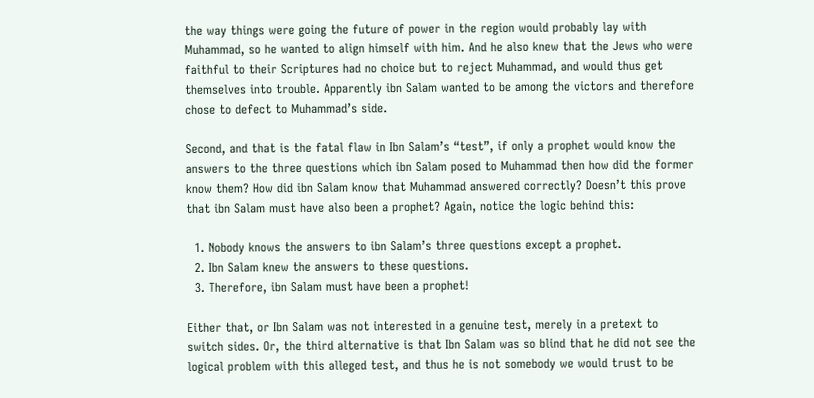the way things were going the future of power in the region would probably lay with Muhammad, so he wanted to align himself with him. And he also knew that the Jews who were faithful to their Scriptures had no choice but to reject Muhammad, and would thus get themselves into trouble. Apparently ibn Salam wanted to be among the victors and therefore chose to defect to Muhammad’s side.

Second, and that is the fatal flaw in Ibn Salam’s “test”, if only a prophet would know the answers to the three questions which ibn Salam posed to Muhammad then how did the former know them? How did ibn Salam know that Muhammad answered correctly? Doesn’t this prove that ibn Salam must have also been a prophet? Again, notice the logic behind this:

  1. Nobody knows the answers to ibn Salam’s three questions except a prophet.
  2. Ibn Salam knew the answers to these questions.
  3. Therefore, ibn Salam must have been a prophet!

Either that, or Ibn Salam was not interested in a genuine test, merely in a pretext to switch sides. Or, the third alternative is that Ibn Salam was so blind that he did not see the logical problem with this alleged test, and thus he is not somebody we would trust to be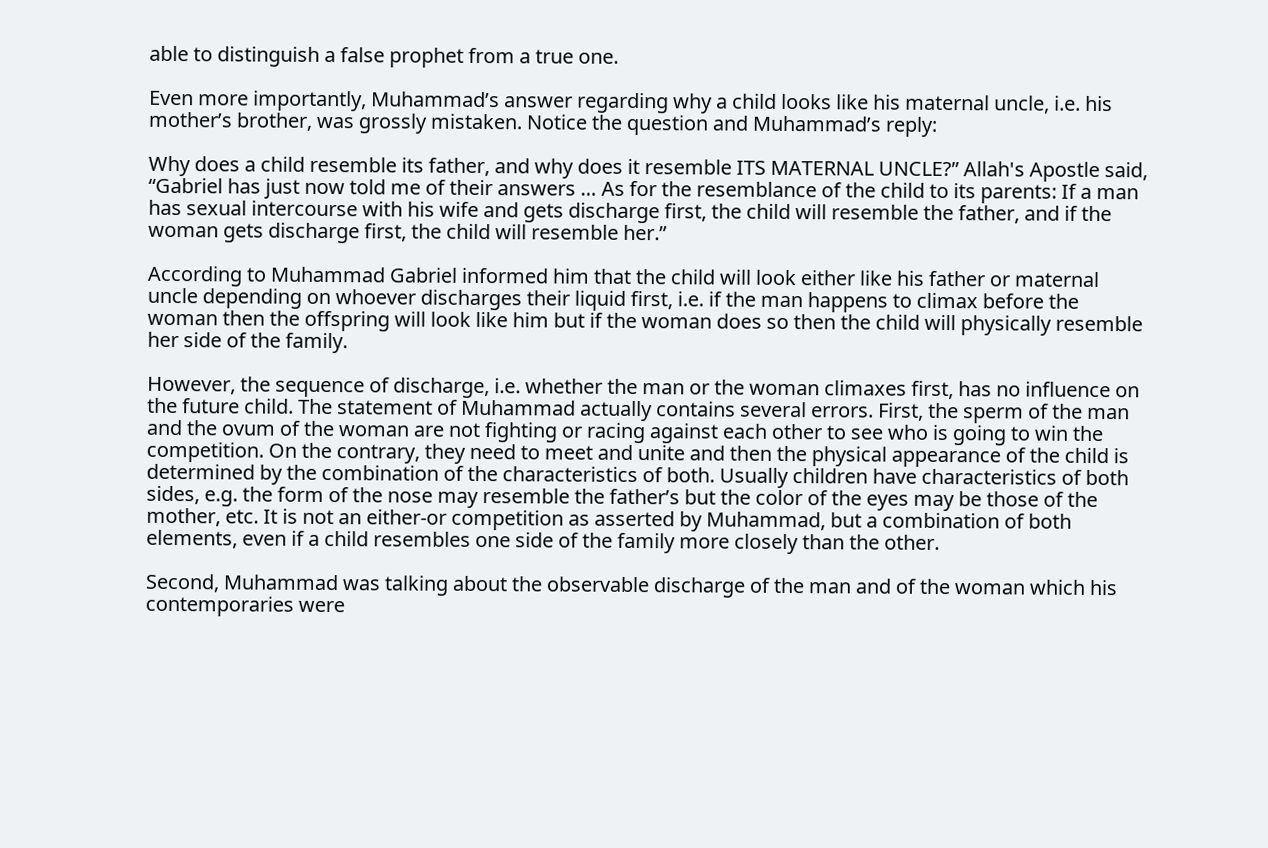able to distinguish a false prophet from a true one.

Even more importantly, Muhammad’s answer regarding why a child looks like his maternal uncle, i.e. his mother’s brother, was grossly mistaken. Notice the question and Muhammad’s reply:

Why does a child resemble its father, and why does it resemble ITS MATERNAL UNCLE?” Allah's Apostle said, “Gabriel has just now told me of their answers … As for the resemblance of the child to its parents: If a man has sexual intercourse with his wife and gets discharge first, the child will resemble the father, and if the woman gets discharge first, the child will resemble her.”

According to Muhammad Gabriel informed him that the child will look either like his father or maternal uncle depending on whoever discharges their liquid first, i.e. if the man happens to climax before the woman then the offspring will look like him but if the woman does so then the child will physically resemble her side of the family.

However, the sequence of discharge, i.e. whether the man or the woman climaxes first, has no influence on the future child. The statement of Muhammad actually contains several errors. First, the sperm of the man and the ovum of the woman are not fighting or racing against each other to see who is going to win the competition. On the contrary, they need to meet and unite and then the physical appearance of the child is determined by the combination of the characteristics of both. Usually children have characteristics of both sides, e.g. the form of the nose may resemble the father’s but the color of the eyes may be those of the mother, etc. It is not an either-or competition as asserted by Muhammad, but a combination of both elements, even if a child resembles one side of the family more closely than the other.

Second, Muhammad was talking about the observable discharge of the man and of the woman which his contemporaries were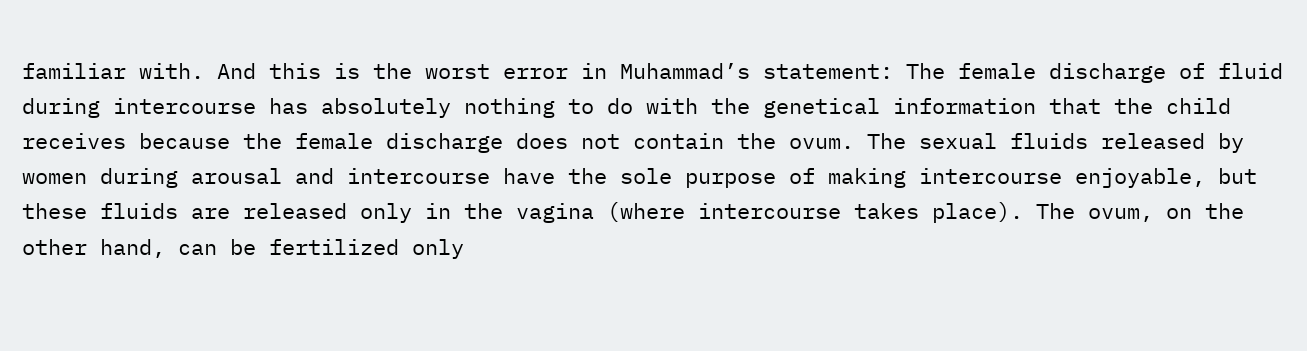familiar with. And this is the worst error in Muhammad’s statement: The female discharge of fluid during intercourse has absolutely nothing to do with the genetical information that the child receives because the female discharge does not contain the ovum. The sexual fluids released by women during arousal and intercourse have the sole purpose of making intercourse enjoyable, but these fluids are released only in the vagina (where intercourse takes place). The ovum, on the other hand, can be fertilized only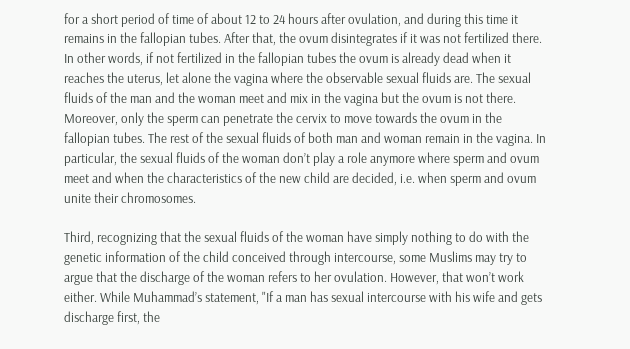for a short period of time of about 12 to 24 hours after ovulation, and during this time it remains in the fallopian tubes. After that, the ovum disintegrates if it was not fertilized there. In other words, if not fertilized in the fallopian tubes the ovum is already dead when it reaches the uterus, let alone the vagina where the observable sexual fluids are. The sexual fluids of the man and the woman meet and mix in the vagina but the ovum is not there. Moreover, only the sperm can penetrate the cervix to move towards the ovum in the fallopian tubes. The rest of the sexual fluids of both man and woman remain in the vagina. In particular, the sexual fluids of the woman don’t play a role anymore where sperm and ovum meet and when the characteristics of the new child are decided, i.e. when sperm and ovum unite their chromosomes.

Third, recognizing that the sexual fluids of the woman have simply nothing to do with the genetic information of the child conceived through intercourse, some Muslims may try to argue that the discharge of the woman refers to her ovulation. However, that won’t work either. While Muhammad’s statement, "If a man has sexual intercourse with his wife and gets discharge first, the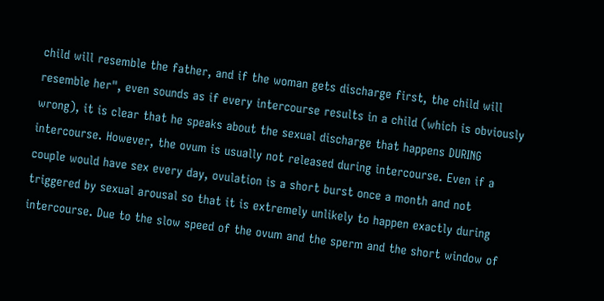child will resemble the father, and if the woman gets discharge first, the child will resemble her", even sounds as if every intercourse results in a child (which is obviously wrong), it is clear that he speaks about the sexual discharge that happens DURING intercourse. However, the ovum is usually not released during intercourse. Even if a couple would have sex every day, ovulation is a short burst once a month and not triggered by sexual arousal so that it is extremely unlikely to happen exactly during intercourse. Due to the slow speed of the ovum and the sperm and the short window of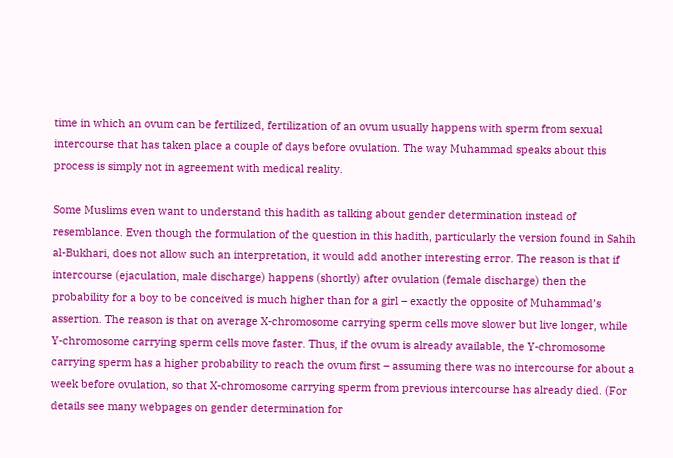time in which an ovum can be fertilized, fertilization of an ovum usually happens with sperm from sexual intercourse that has taken place a couple of days before ovulation. The way Muhammad speaks about this process is simply not in agreement with medical reality.

Some Muslims even want to understand this hadith as talking about gender determination instead of resemblance. Even though the formulation of the question in this hadith, particularly the version found in Sahih al-Bukhari, does not allow such an interpretation, it would add another interesting error. The reason is that if intercourse (ejaculation, male discharge) happens (shortly) after ovulation (female discharge) then the probability for a boy to be conceived is much higher than for a girl – exactly the opposite of Muhammad’s assertion. The reason is that on average X-chromosome carrying sperm cells move slower but live longer, while Y-chromosome carrying sperm cells move faster. Thus, if the ovum is already available, the Y-chromosome carrying sperm has a higher probability to reach the ovum first – assuming there was no intercourse for about a week before ovulation, so that X-chromosome carrying sperm from previous intercourse has already died. (For details see many webpages on gender determination for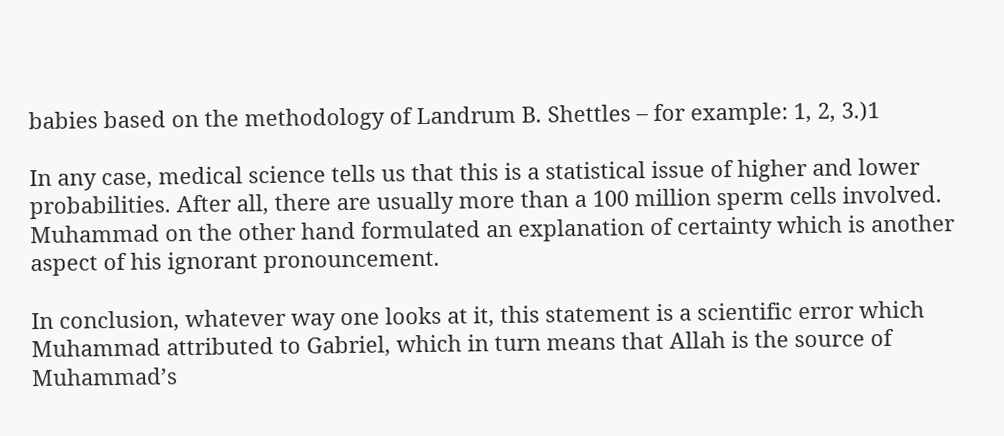babies based on the methodology of Landrum B. Shettles – for example: 1, 2, 3.)1

In any case, medical science tells us that this is a statistical issue of higher and lower probabilities. After all, there are usually more than a 100 million sperm cells involved. Muhammad on the other hand formulated an explanation of certainty which is another aspect of his ignorant pronouncement.

In conclusion, whatever way one looks at it, this statement is a scientific error which Muhammad attributed to Gabriel, which in turn means that Allah is the source of Muhammad’s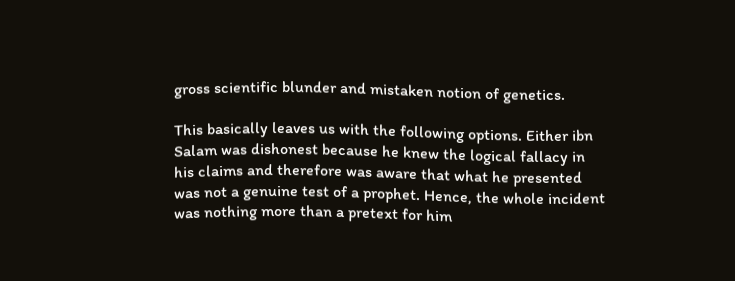gross scientific blunder and mistaken notion of genetics.

This basically leaves us with the following options. Either ibn Salam was dishonest because he knew the logical fallacy in his claims and therefore was aware that what he presented was not a genuine test of a prophet. Hence, the whole incident was nothing more than a pretext for him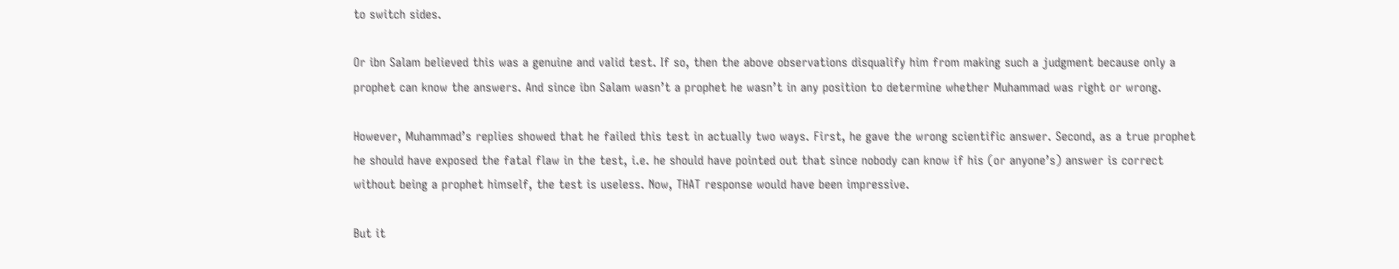to switch sides.

Or ibn Salam believed this was a genuine and valid test. If so, then the above observations disqualify him from making such a judgment because only a prophet can know the answers. And since ibn Salam wasn’t a prophet he wasn’t in any position to determine whether Muhammad was right or wrong.

However, Muhammad’s replies showed that he failed this test in actually two ways. First, he gave the wrong scientific answer. Second, as a true prophet he should have exposed the fatal flaw in the test, i.e. he should have pointed out that since nobody can know if his (or anyone’s) answer is correct without being a prophet himself, the test is useless. Now, THAT response would have been impressive.

But it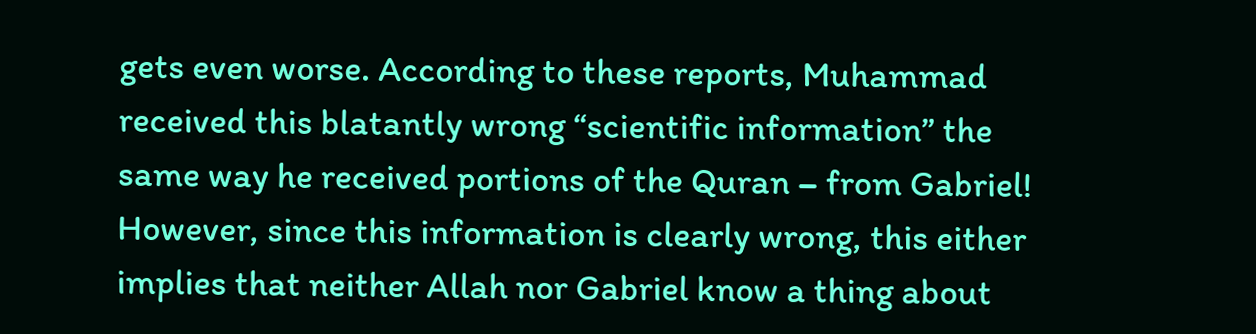gets even worse. According to these reports, Muhammad received this blatantly wrong “scientific information” the same way he received portions of the Quran – from Gabriel!  However, since this information is clearly wrong, this either implies that neither Allah nor Gabriel know a thing about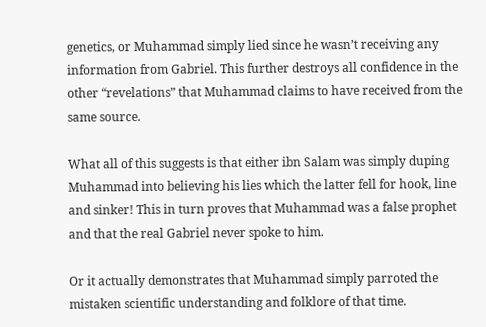genetics, or Muhammad simply lied since he wasn’t receiving any information from Gabriel. This further destroys all confidence in the other “revelations” that Muhammad claims to have received from the same source.

What all of this suggests is that either ibn Salam was simply duping Muhammad into believing his lies which the latter fell for hook, line and sinker! This in turn proves that Muhammad was a false prophet and that the real Gabriel never spoke to him.

Or it actually demonstrates that Muhammad simply parroted the mistaken scientific understanding and folklore of that time.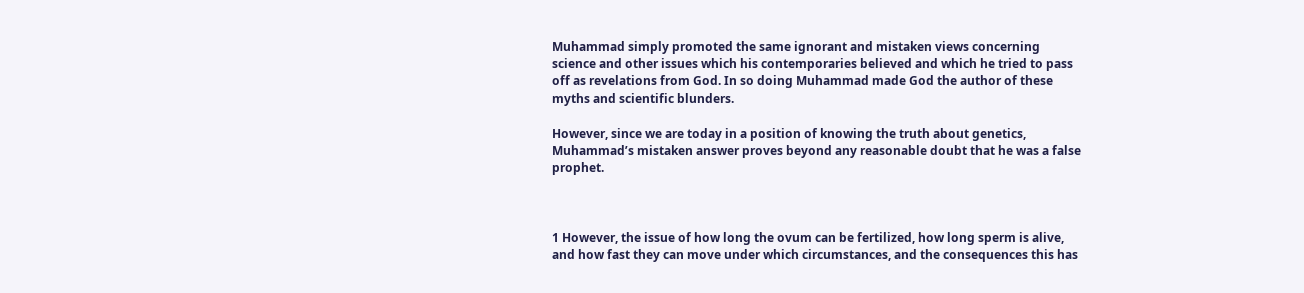Muhammad simply promoted the same ignorant and mistaken views concerning science and other issues which his contemporaries believed and which he tried to pass off as revelations from God. In so doing Muhammad made God the author of these myths and scientific blunders.

However, since we are today in a position of knowing the truth about genetics, Muhammad’s mistaken answer proves beyond any reasonable doubt that he was a false prophet.



1 However, the issue of how long the ovum can be fertilized, how long sperm is alive, and how fast they can move under which circumstances, and the consequences this has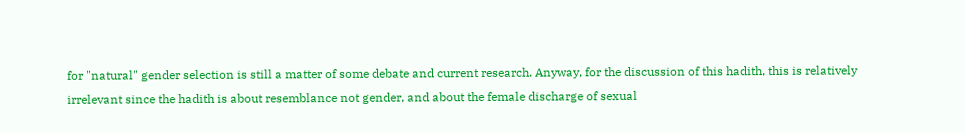for "natural" gender selection is still a matter of some debate and current research. Anyway, for the discussion of this hadith, this is relatively irrelevant since the hadith is about resemblance not gender, and about the female discharge of sexual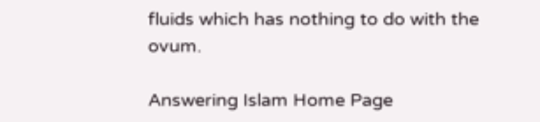fluids which has nothing to do with the ovum.

Answering Islam Home Page